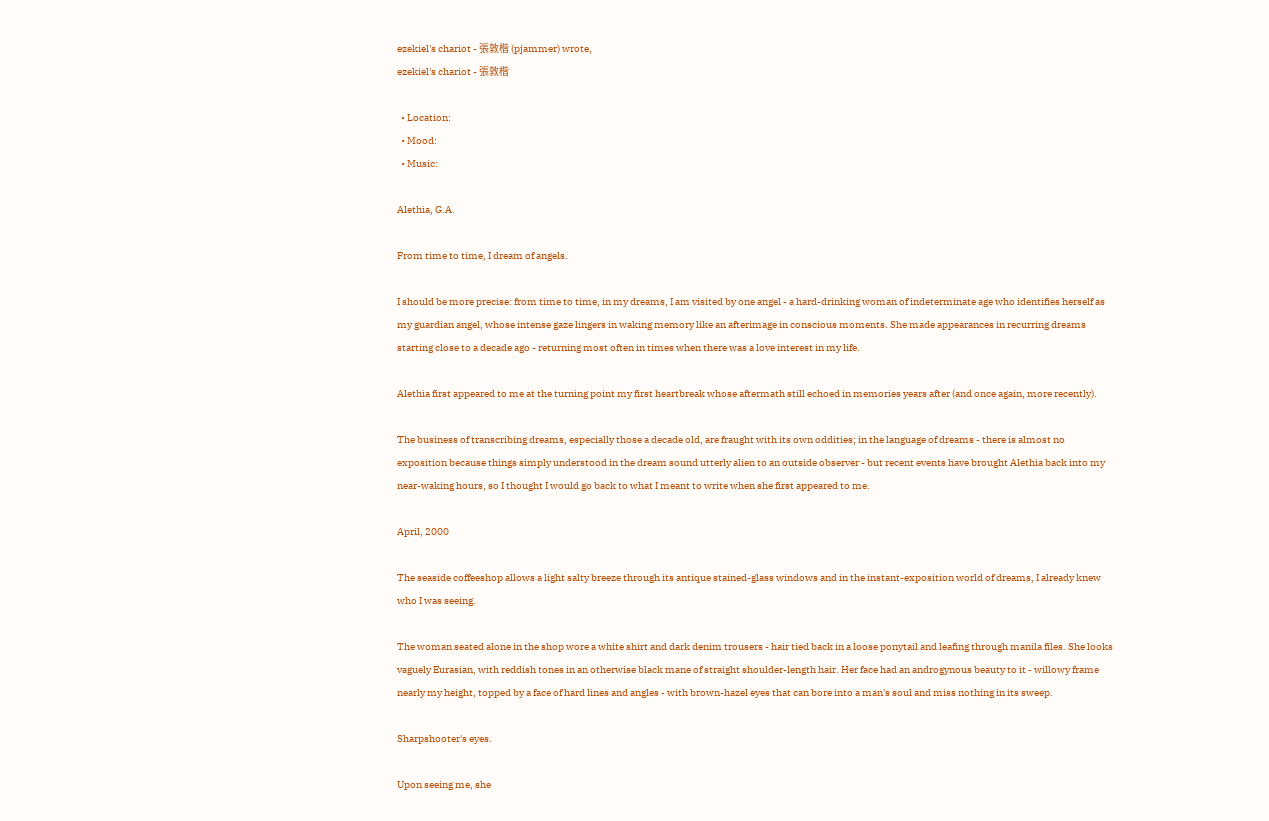ezekiel's chariot - 張敦楷 (pjammer) wrote,
ezekiel's chariot - 張敦楷

  • Location:
  • Mood:
  • Music:

Alethia, G.A.

From time to time, I dream of angels.

I should be more precise: from time to time, in my dreams, I am visited by one angel - a hard-drinking woman of indeterminate age who identifies herself as my guardian angel, whose intense gaze lingers in waking memory like an afterimage in conscious moments. She made appearances in recurring dreams starting close to a decade ago - returning most often in times when there was a love interest in my life.

Alethia first appeared to me at the turning point my first heartbreak whose aftermath still echoed in memories years after (and once again, more recently).

The business of transcribing dreams, especially those a decade old, are fraught with its own oddities; in the language of dreams - there is almost no exposition because things simply understood in the dream sound utterly alien to an outside observer - but recent events have brought Alethia back into my near-waking hours, so I thought I would go back to what I meant to write when she first appeared to me.

April, 2000

The seaside coffeeshop allows a light salty breeze through its antique stained-glass windows and in the instant-exposition world of dreams, I already knew who I was seeing.

The woman seated alone in the shop wore a white shirt and dark denim trousers - hair tied back in a loose ponytail and leafing through manila files. She looks vaguely Eurasian, with reddish tones in an otherwise black mane of straight shoulder-length hair. Her face had an androgynous beauty to it - willowy frame nearly my height, topped by a face of hard lines and angles - with brown-hazel eyes that can bore into a man's soul and miss nothing in its sweep.

Sharpshooter's eyes.

Upon seeing me, she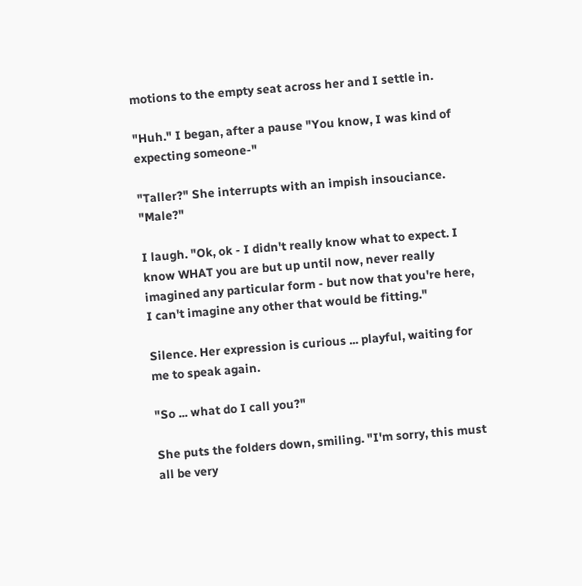motions to the empty seat across her and I settle in.

"Huh." I began, after a pause "You know, I was kind of expecting someone-"

"Taller?" She interrupts with an impish insouciance. "Male?"

I laugh. "Ok, ok - I didn't really know what to expect. I know WHAT you are but up until now, never really imagined any particular form - but now that you're here, I can't imagine any other that would be fitting."

Silence. Her expression is curious ... playful, waiting for me to speak again.

"So ... what do I call you?"

She puts the folders down, smiling. "I'm sorry, this must all be very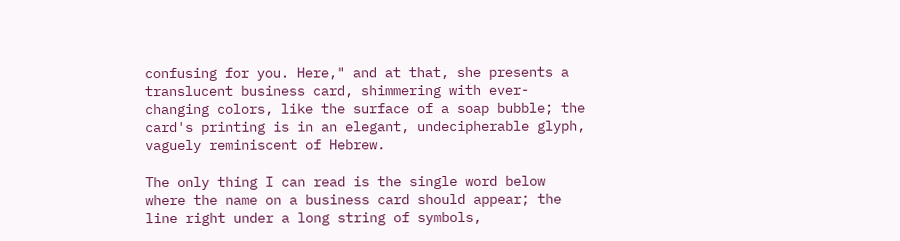confusing for you. Here," and at that, she presents a translucent business card, shimmering with ever-changing colors, like the surface of a soap bubble; the card's printing is in an elegant, undecipherable glyph, vaguely reminiscent of Hebrew.

The only thing I can read is the single word below where the name on a business card should appear; the line right under a long string of symbols,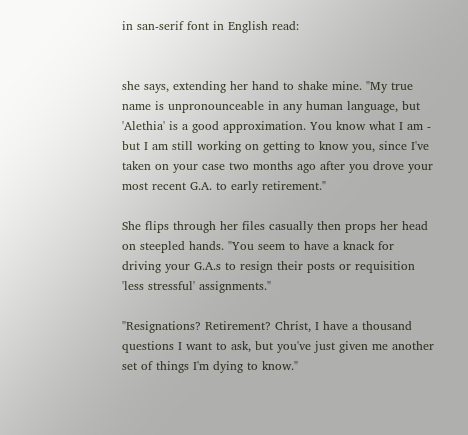in san-serif font in English read:


she says, extending her hand to shake mine. "My true name is unpronounceable in any human language, but 'Alethia' is a good approximation. You know what I am - but I am still working on getting to know you, since I've taken on your case two months ago after you drove your most recent G.A. to early retirement."

She flips through her files casually then props her head on steepled hands. "You seem to have a knack for driving your G.A.s to resign their posts or requisition 'less stressful' assignments."

"Resignations? Retirement? Christ, I have a thousand questions I want to ask, but you've just given me another set of things I'm dying to know."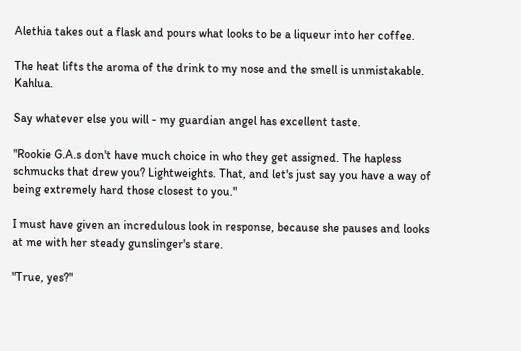Alethia takes out a flask and pours what looks to be a liqueur into her coffee.

The heat lifts the aroma of the drink to my nose and the smell is unmistakable. Kahlua.

Say whatever else you will - my guardian angel has excellent taste.

"Rookie G.A.s don't have much choice in who they get assigned. The hapless schmucks that drew you? Lightweights. That, and let's just say you have a way of being extremely hard those closest to you."

I must have given an incredulous look in response, because she pauses and looks at me with her steady gunslinger's stare.

"True, yes?"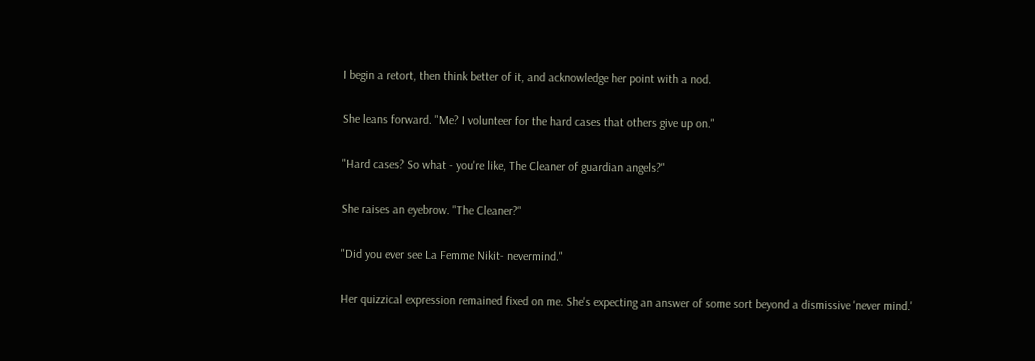I begin a retort, then think better of it, and acknowledge her point with a nod.

She leans forward. "Me? I volunteer for the hard cases that others give up on."

"Hard cases? So what - you're like, The Cleaner of guardian angels?"

She raises an eyebrow. "The Cleaner?"

"Did you ever see La Femme Nikit- nevermind."

Her quizzical expression remained fixed on me. She's expecting an answer of some sort beyond a dismissive 'never mind.'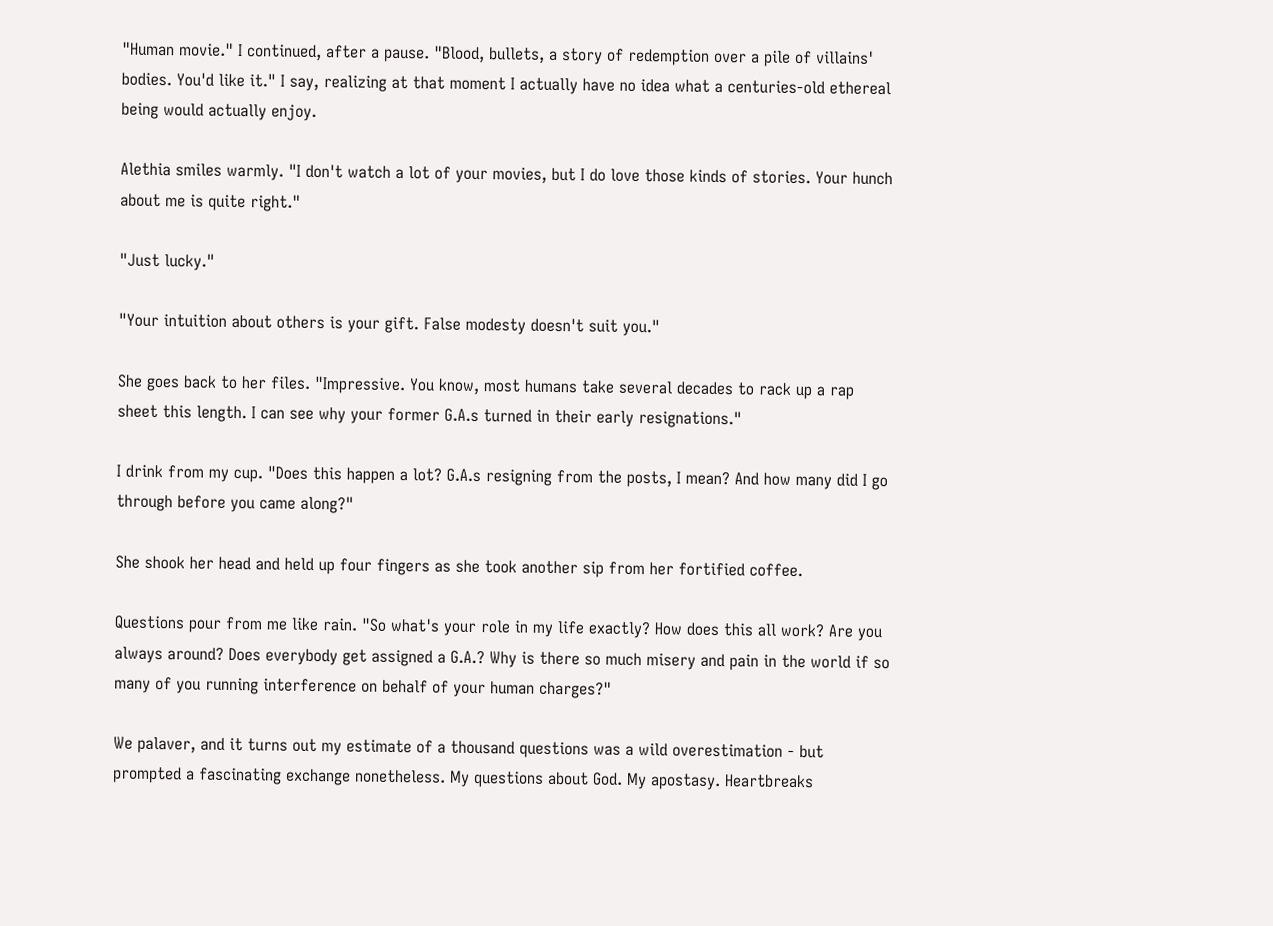"Human movie." I continued, after a pause. "Blood, bullets, a story of redemption over a pile of villains' bodies. You'd like it." I say, realizing at that moment I actually have no idea what a centuries-old ethereal being would actually enjoy.

Alethia smiles warmly. "I don't watch a lot of your movies, but I do love those kinds of stories. Your hunch about me is quite right."

"Just lucky."

"Your intuition about others is your gift. False modesty doesn't suit you."

She goes back to her files. "Impressive. You know, most humans take several decades to rack up a rap sheet this length. I can see why your former G.A.s turned in their early resignations."

I drink from my cup. "Does this happen a lot? G.A.s resigning from the posts, I mean? And how many did I go through before you came along?"

She shook her head and held up four fingers as she took another sip from her fortified coffee.

Questions pour from me like rain. "So what's your role in my life exactly? How does this all work? Are you always around? Does everybody get assigned a G.A.? Why is there so much misery and pain in the world if so many of you running interference on behalf of your human charges?"

We palaver, and it turns out my estimate of a thousand questions was a wild overestimation - but prompted a fascinating exchange nonetheless. My questions about God. My apostasy. Heartbreaks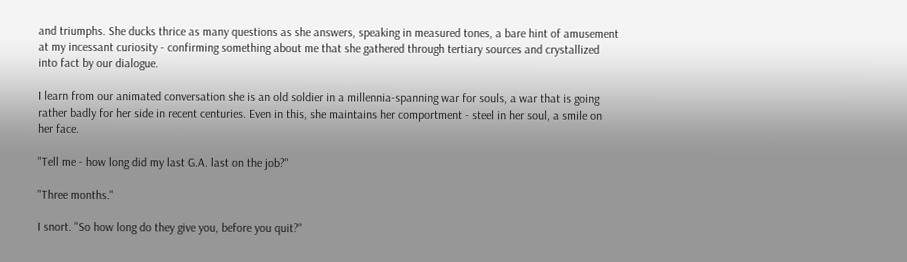and triumphs. She ducks thrice as many questions as she answers, speaking in measured tones, a bare hint of amusement at my incessant curiosity - confirming something about me that she gathered through tertiary sources and crystallized into fact by our dialogue.

I learn from our animated conversation she is an old soldier in a millennia-spanning war for souls, a war that is going rather badly for her side in recent centuries. Even in this, she maintains her comportment - steel in her soul, a smile on her face.

"Tell me - how long did my last G.A. last on the job?"

"Three months."

I snort. "So how long do they give you, before you quit?"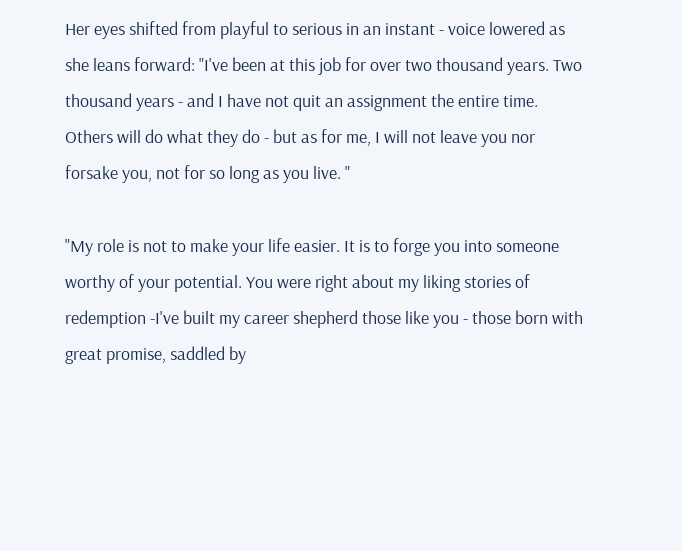Her eyes shifted from playful to serious in an instant - voice lowered as she leans forward: "I've been at this job for over two thousand years. Two thousand years - and I have not quit an assignment the entire time. Others will do what they do - but as for me, I will not leave you nor forsake you, not for so long as you live. "

"My role is not to make your life easier. It is to forge you into someone worthy of your potential. You were right about my liking stories of redemption -I've built my career shepherd those like you - those born with great promise, saddled by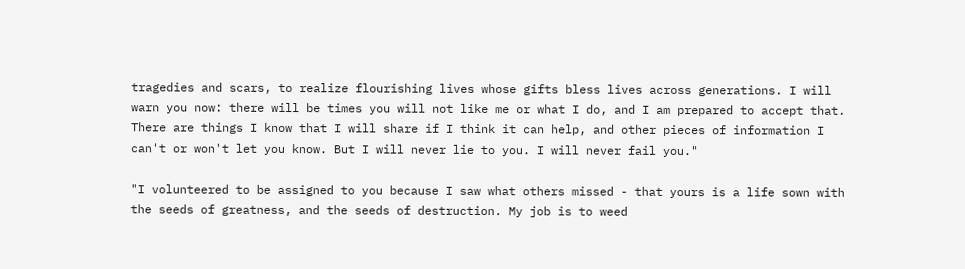tragedies and scars, to realize flourishing lives whose gifts bless lives across generations. I will warn you now: there will be times you will not like me or what I do, and I am prepared to accept that. There are things I know that I will share if I think it can help, and other pieces of information I can't or won't let you know. But I will never lie to you. I will never fail you."

"I volunteered to be assigned to you because I saw what others missed - that yours is a life sown with the seeds of greatness, and the seeds of destruction. My job is to weed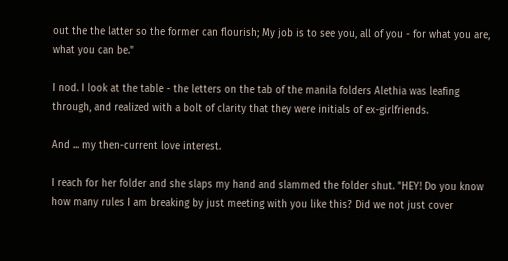out the the latter so the former can flourish; My job is to see you, all of you - for what you are, what you can be."

I nod. I look at the table - the letters on the tab of the manila folders Alethia was leafing through, and realized with a bolt of clarity that they were initials of ex-girlfriends.

And ... my then-current love interest.

I reach for her folder and she slaps my hand and slammed the folder shut. "HEY! Do you know how many rules I am breaking by just meeting with you like this? Did we not just cover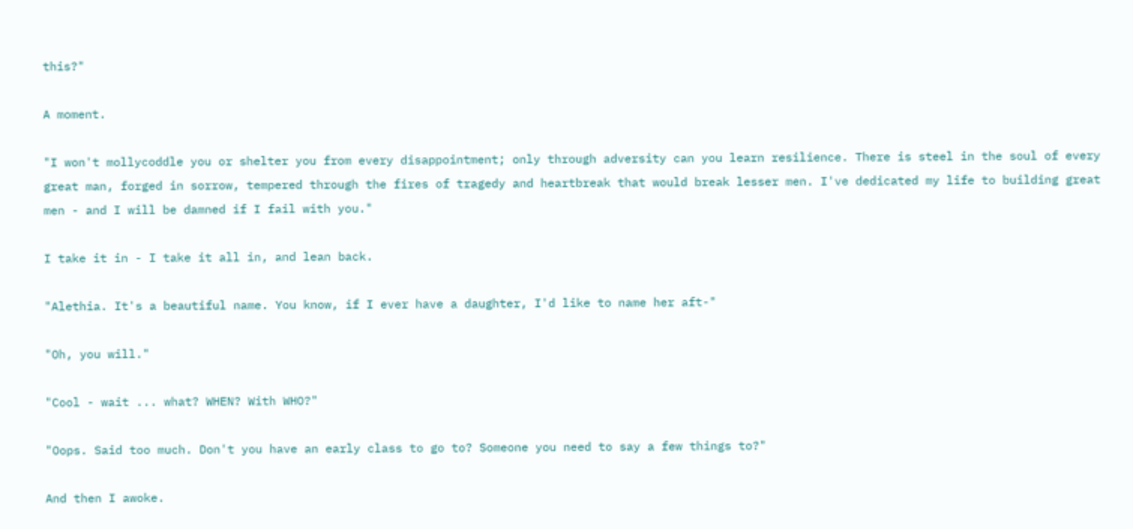this?"

A moment.

"I won't mollycoddle you or shelter you from every disappointment; only through adversity can you learn resilience. There is steel in the soul of every great man, forged in sorrow, tempered through the fires of tragedy and heartbreak that would break lesser men. I've dedicated my life to building great men - and I will be damned if I fail with you."

I take it in - I take it all in, and lean back.

"Alethia. It's a beautiful name. You know, if I ever have a daughter, I'd like to name her aft-"

"Oh, you will."

"Cool - wait ... what? WHEN? With WHO?"

"Oops. Said too much. Don't you have an early class to go to? Someone you need to say a few things to?"

And then I awoke.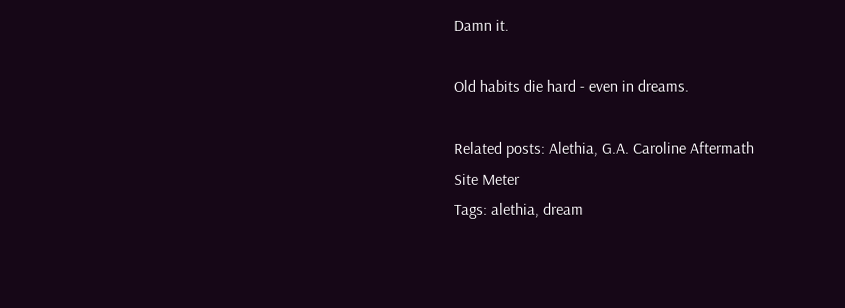Damn it.

Old habits die hard - even in dreams.

Related posts: Alethia, G.A. Caroline Aftermath
Site Meter
Tags: alethia, dream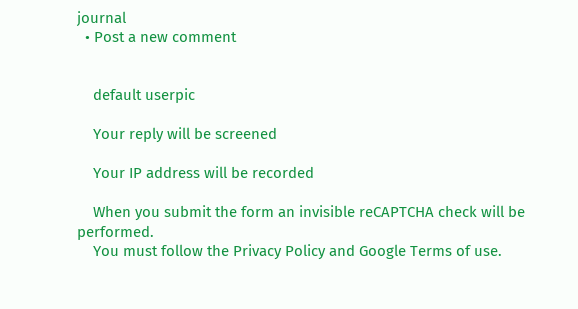journal
  • Post a new comment


    default userpic

    Your reply will be screened

    Your IP address will be recorded

    When you submit the form an invisible reCAPTCHA check will be performed.
    You must follow the Privacy Policy and Google Terms of use.